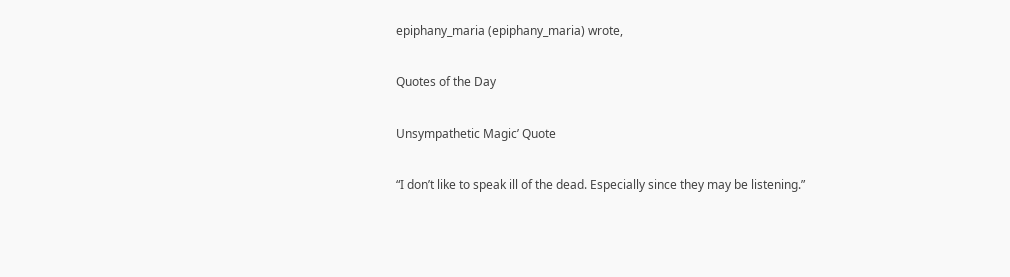epiphany_maria (epiphany_maria) wrote,

Quotes of the Day

Unsympathetic Magic’ Quote

“I don’t like to speak ill of the dead. Especially since they may be listening.”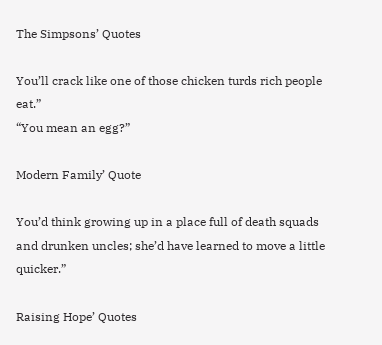The Simpsons’ Quotes

You’ll crack like one of those chicken turds rich people eat.”
“You mean an egg?”

Modern Family’ Quote

You’d think growing up in a place full of death squads and drunken uncles; she’d have learned to move a little quicker.”

Raising Hope’ Quotes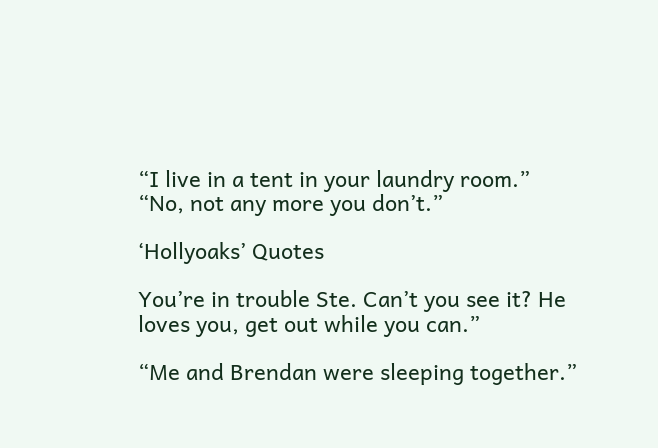“I live in a tent in your laundry room.”
“No, not any more you don’t.”

‘Hollyoaks’ Quotes

You’re in trouble Ste. Can’t you see it? He loves you, get out while you can.”

“Me and Brendan were sleeping together.”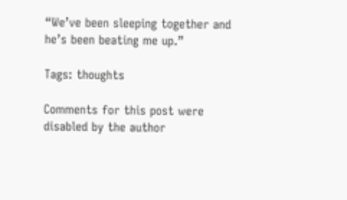“We’ve been sleeping together and he’s been beating me up.”

Tags: thoughts

Comments for this post were disabled by the author